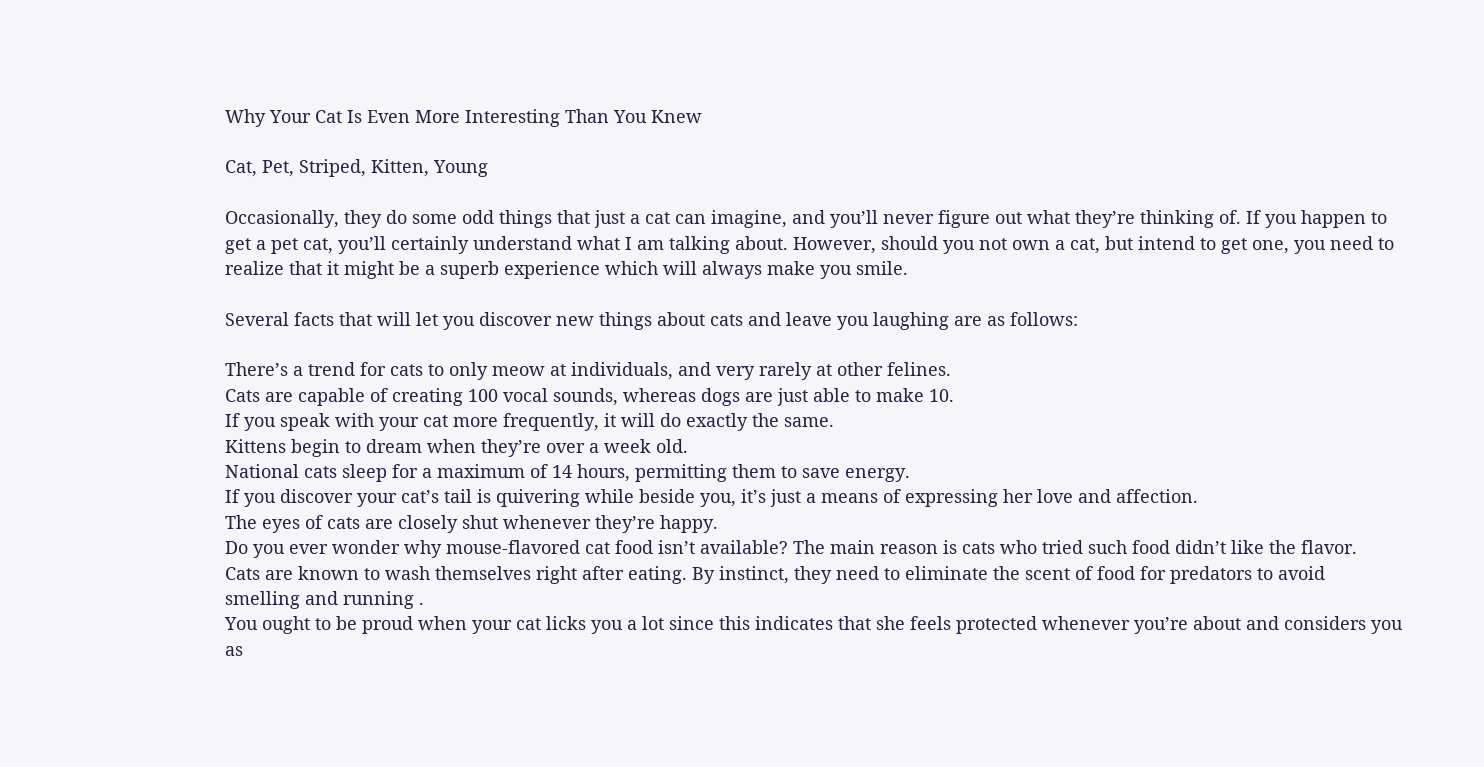Why Your Cat Is Even More Interesting Than You Knew

Cat, Pet, Striped, Kitten, Young

Occasionally, they do some odd things that just a cat can imagine, and you’ll never figure out what they’re thinking of. If you happen to get a pet cat, you’ll certainly understand what I am talking about. However, should you not own a cat, but intend to get one, you need to realize that it might be a superb experience which will always make you smile.

Several facts that will let you discover new things about cats and leave you laughing are as follows:

There’s a trend for cats to only meow at individuals, and very rarely at other felines.
Cats are capable of creating 100 vocal sounds, whereas dogs are just able to make 10.
If you speak with your cat more frequently, it will do exactly the same.
Kittens begin to dream when they’re over a week old.
National cats sleep for a maximum of 14 hours, permitting them to save energy.
If you discover your cat’s tail is quivering while beside you, it’s just a means of expressing her love and affection.
The eyes of cats are closely shut whenever they’re happy.
Do you ever wonder why mouse-flavored cat food isn’t available? The main reason is cats who tried such food didn’t like the flavor.
Cats are known to wash themselves right after eating. By instinct, they need to eliminate the scent of food for predators to avoid smelling and running .
You ought to be proud when your cat licks you a lot since this indicates that she feels protected whenever you’re about and considers you as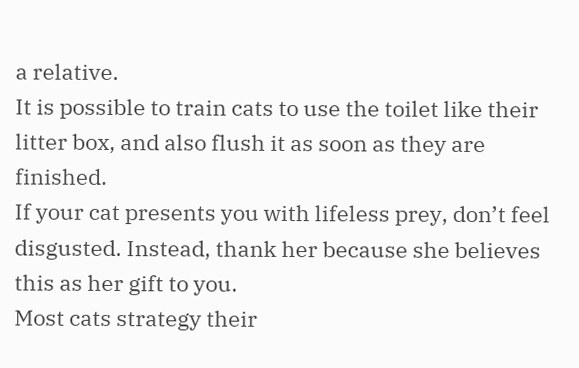a relative.
It is possible to train cats to use the toilet like their litter box, and also flush it as soon as they are finished.
If your cat presents you with lifeless prey, don’t feel disgusted. Instead, thank her because she believes this as her gift to you.
Most cats strategy their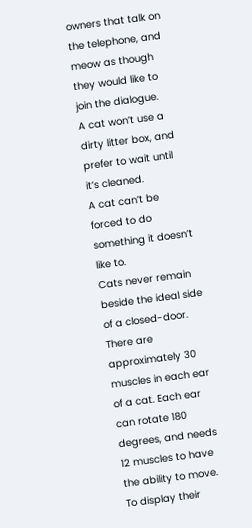owners that talk on the telephone, and meow as though they would like to join the dialogue.
A cat won’t use a dirty litter box, and prefer to wait until it’s cleaned.
A cat can’t be forced to do something it doesn’t like to.
Cats never remain beside the ideal side of a closed-door.
There are approximately 30 muscles in each ear of a cat. Each ear can rotate 180 degrees, and needs 12 muscles to have the ability to move.
To display their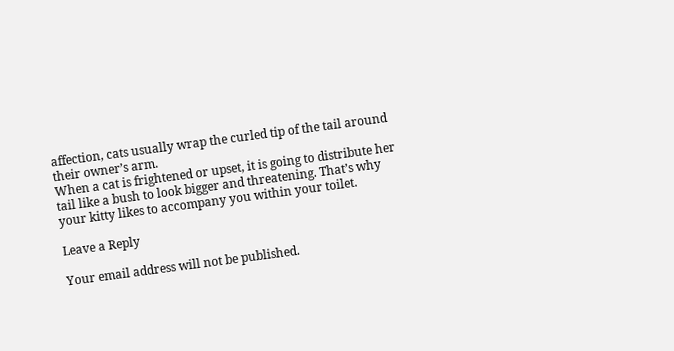affection, cats usually wrap the curled tip of the tail around their owner’s arm.
When a cat is frightened or upset, it is going to distribute her tail like a bush to look bigger and threatening. That’s why your kitty likes to accompany you within your toilet.

Leave a Reply

Your email address will not be published.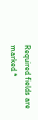Required fields are marked *